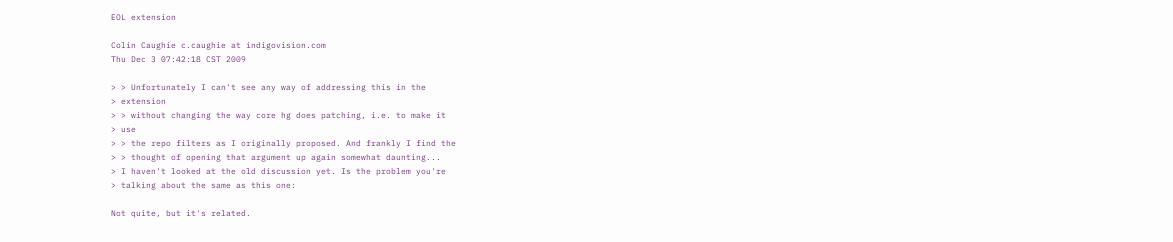EOL extension

Colin Caughie c.caughie at indigovision.com
Thu Dec 3 07:42:18 CST 2009

> > Unfortunately I can't see any way of addressing this in the
> extension
> > without changing the way core hg does patching, i.e. to make it
> use
> > the repo filters as I originally proposed. And frankly I find the
> > thought of opening that argument up again somewhat daunting...
> I haven't looked at the old discussion yet. Is the problem you're
> talking about the same as this one:

Not quite, but it's related.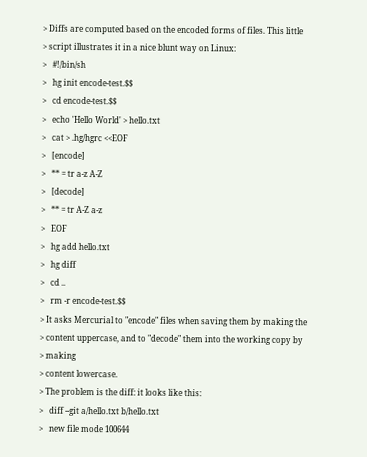> Diffs are computed based on the encoded forms of files. This little
> script illustrates it in a nice blunt way on Linux:
>   #!/bin/sh
>   hg init encode-test.$$
>   cd encode-test.$$
>   echo 'Hello World' > hello.txt
>   cat > .hg/hgrc <<EOF
>   [encode]
>   ** = tr a-z A-Z
>   [decode]
>   ** = tr A-Z a-z
>   EOF
>   hg add hello.txt
>   hg diff
>   cd ..
>   rm -r encode-test.$$
> It asks Mercurial to "encode" files when saving them by making the
> content uppercase, and to "decode" them into the working copy by
> making
> content lowercase.
> The problem is the diff: it looks like this:
>   diff --git a/hello.txt b/hello.txt
>   new file mode 100644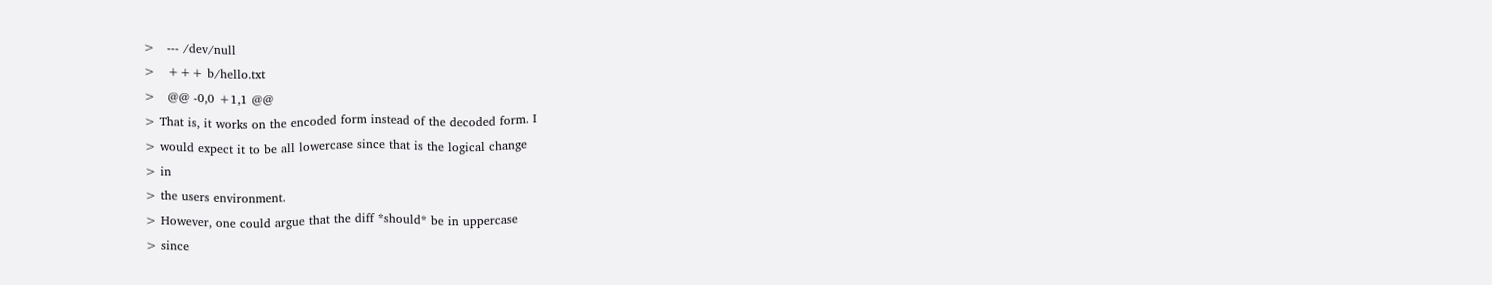>   --- /dev/null
>   +++ b/hello.txt
>   @@ -0,0 +1,1 @@
> That is, it works on the encoded form instead of the decoded form. I
> would expect it to be all lowercase since that is the logical change
> in
> the users environment.
> However, one could argue that the diff *should* be in uppercase
> since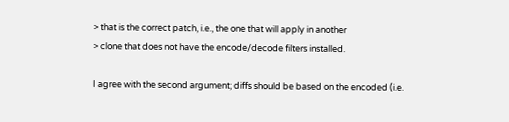> that is the correct patch, i.e., the one that will apply in another
> clone that does not have the encode/decode filters installed.

I agree with the second argument; diffs should be based on the encoded (i.e.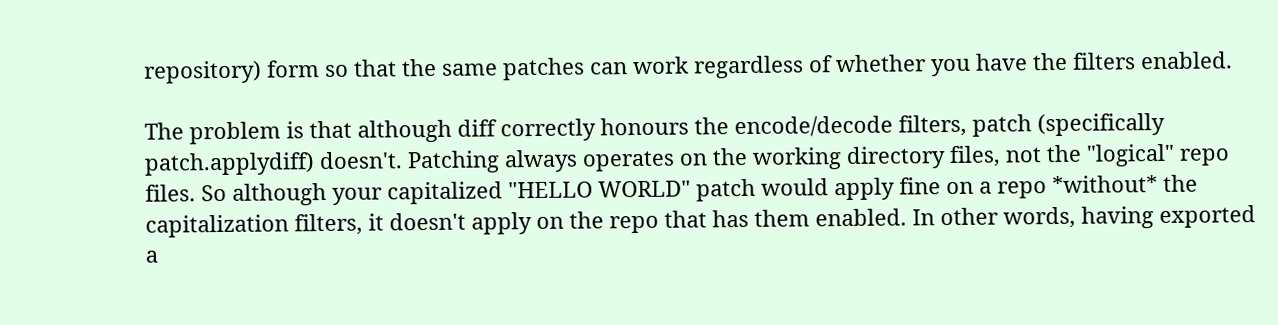repository) form so that the same patches can work regardless of whether you have the filters enabled.

The problem is that although diff correctly honours the encode/decode filters, patch (specifically patch.applydiff) doesn't. Patching always operates on the working directory files, not the "logical" repo files. So although your capitalized "HELLO WORLD" patch would apply fine on a repo *without* the capitalization filters, it doesn't apply on the repo that has them enabled. In other words, having exported a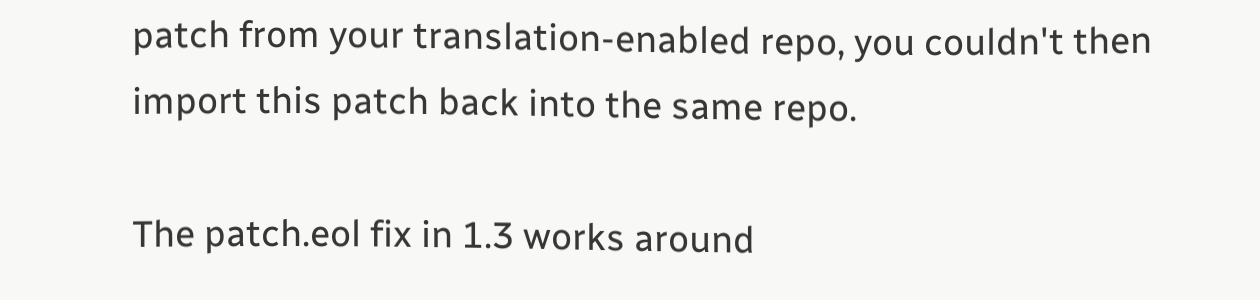patch from your translation-enabled repo, you couldn't then import this patch back into the same repo.

The patch.eol fix in 1.3 works around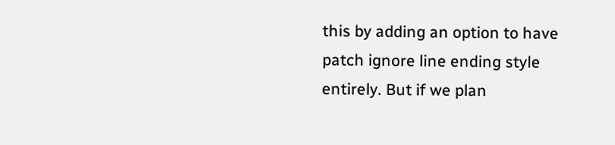this by adding an option to have patch ignore line ending style entirely. But if we plan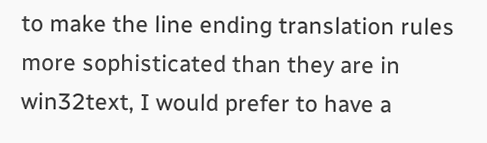to make the line ending translation rules more sophisticated than they are in win32text, I would prefer to have a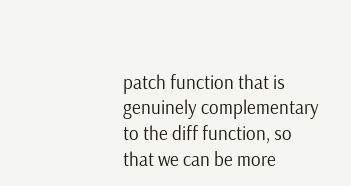patch function that is genuinely complementary to the diff function, so that we can be more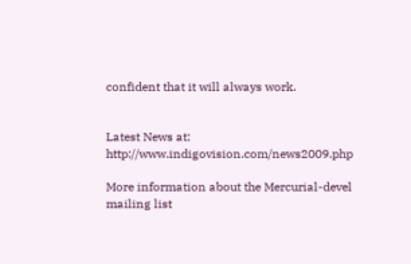confident that it will always work.


Latest News at: http://www.indigovision.com/news2009.php

More information about the Mercurial-devel mailing list